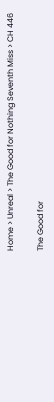Home > Unreal > The Good for Nothing Seventh Miss > CH 446

The Good for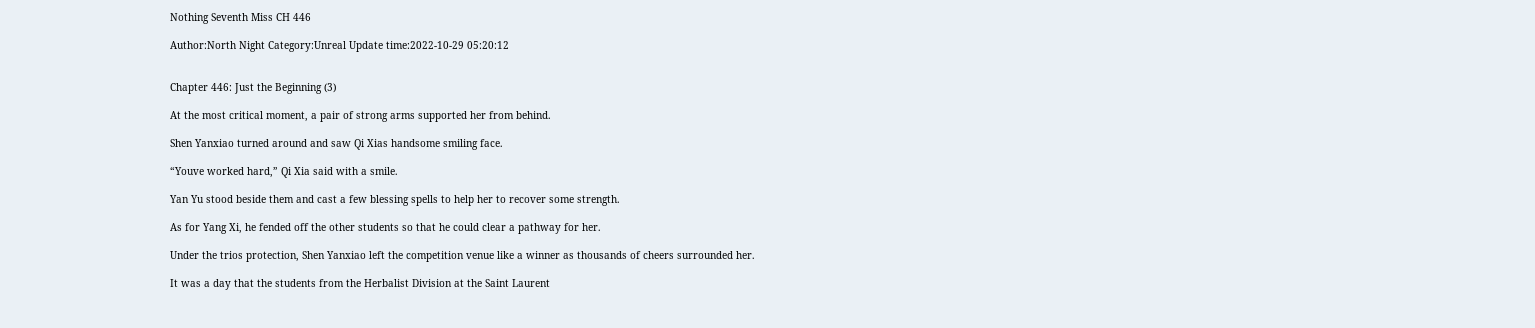Nothing Seventh Miss CH 446

Author:North Night Category:Unreal Update time:2022-10-29 05:20:12


Chapter 446: Just the Beginning (3)

At the most critical moment, a pair of strong arms supported her from behind.

Shen Yanxiao turned around and saw Qi Xias handsome smiling face.

“Youve worked hard,” Qi Xia said with a smile.

Yan Yu stood beside them and cast a few blessing spells to help her to recover some strength.

As for Yang Xi, he fended off the other students so that he could clear a pathway for her.

Under the trios protection, Shen Yanxiao left the competition venue like a winner as thousands of cheers surrounded her.

It was a day that the students from the Herbalist Division at the Saint Laurent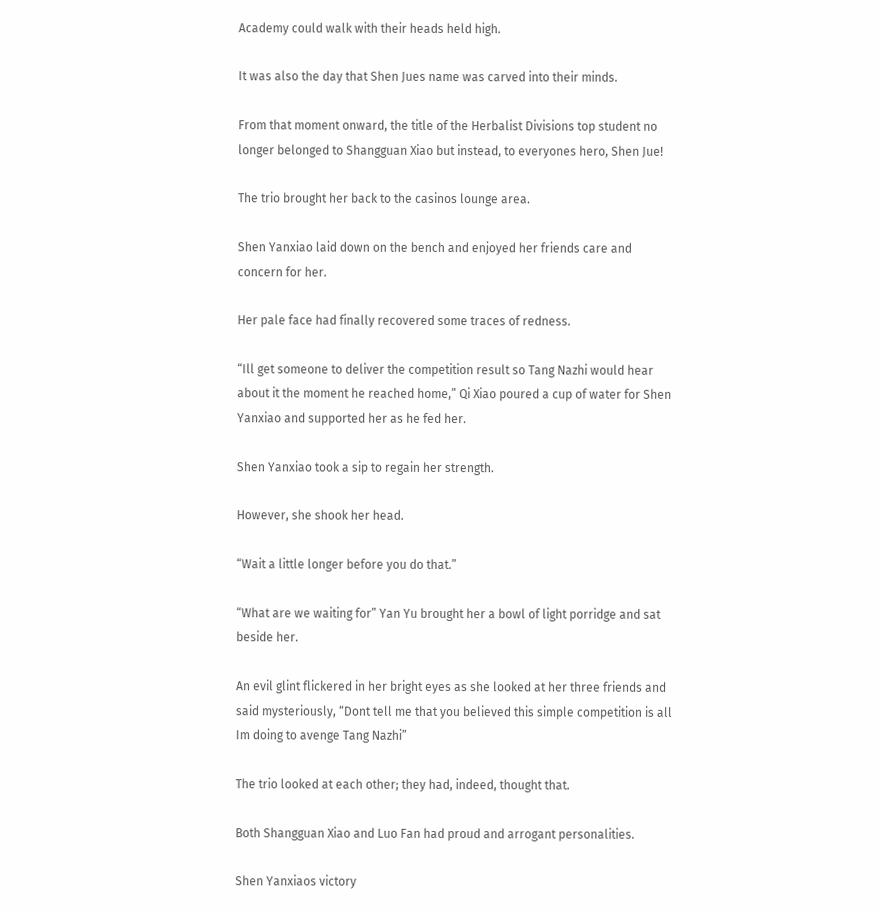Academy could walk with their heads held high.

It was also the day that Shen Jues name was carved into their minds.

From that moment onward, the title of the Herbalist Divisions top student no longer belonged to Shangguan Xiao but instead, to everyones hero, Shen Jue!

The trio brought her back to the casinos lounge area.

Shen Yanxiao laid down on the bench and enjoyed her friends care and concern for her.

Her pale face had finally recovered some traces of redness.

“Ill get someone to deliver the competition result so Tang Nazhi would hear about it the moment he reached home,” Qi Xiao poured a cup of water for Shen Yanxiao and supported her as he fed her.

Shen Yanxiao took a sip to regain her strength.

However, she shook her head.

“Wait a little longer before you do that.”

“What are we waiting for” Yan Yu brought her a bowl of light porridge and sat beside her.

An evil glint flickered in her bright eyes as she looked at her three friends and said mysteriously, “Dont tell me that you believed this simple competition is all Im doing to avenge Tang Nazhi”

The trio looked at each other; they had, indeed, thought that.

Both Shangguan Xiao and Luo Fan had proud and arrogant personalities.

Shen Yanxiaos victory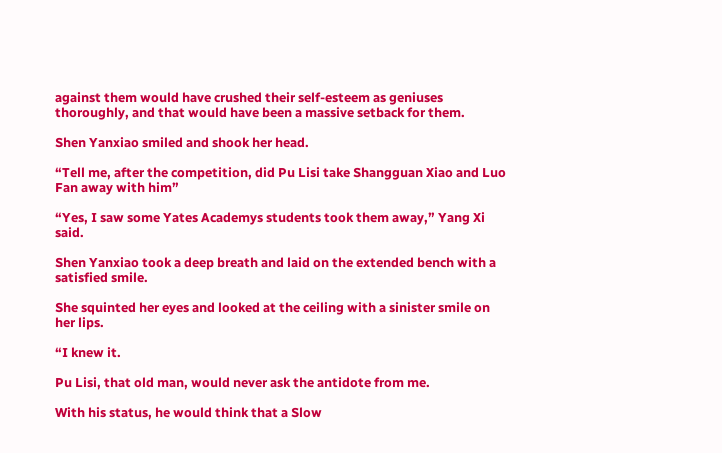against them would have crushed their self-esteem as geniuses thoroughly, and that would have been a massive setback for them.

Shen Yanxiao smiled and shook her head.

“Tell me, after the competition, did Pu Lisi take Shangguan Xiao and Luo Fan away with him”

“Yes, I saw some Yates Academys students took them away,” Yang Xi said.

Shen Yanxiao took a deep breath and laid on the extended bench with a satisfied smile.

She squinted her eyes and looked at the ceiling with a sinister smile on her lips.

“I knew it.

Pu Lisi, that old man, would never ask the antidote from me.

With his status, he would think that a Slow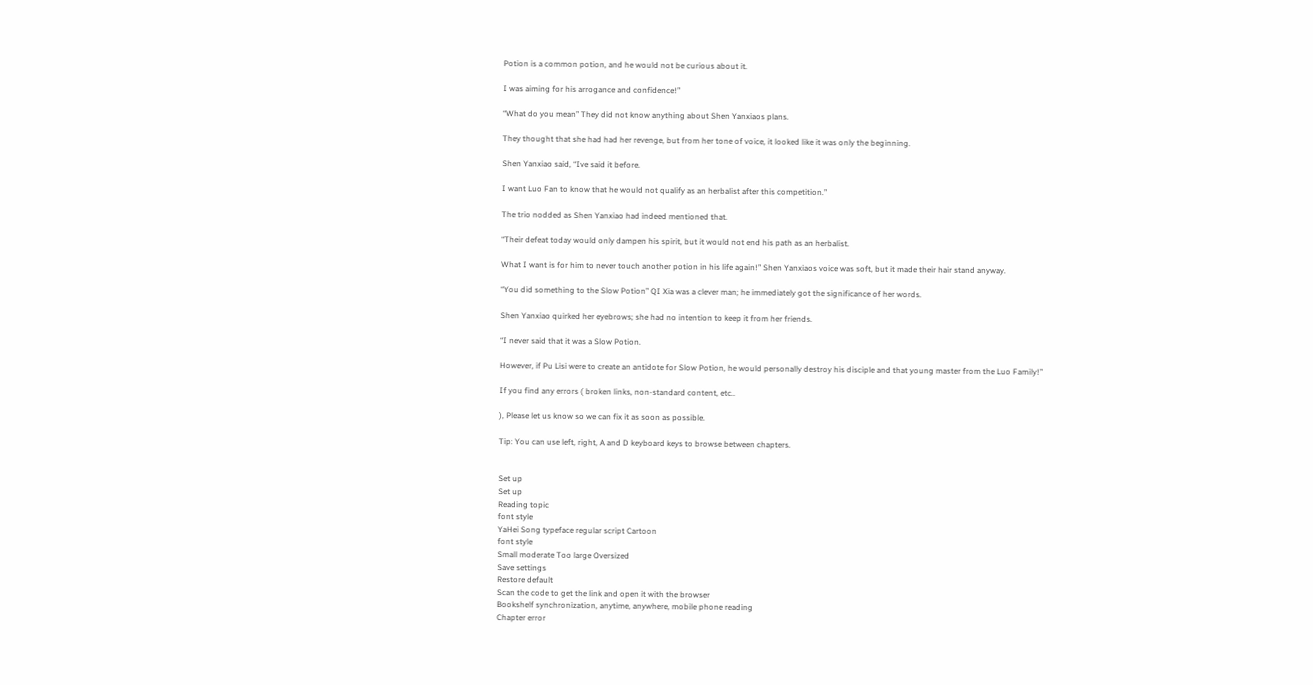Potion is a common potion, and he would not be curious about it.

I was aiming for his arrogance and confidence!”

“What do you mean” They did not know anything about Shen Yanxiaos plans.

They thought that she had had her revenge, but from her tone of voice, it looked like it was only the beginning.

Shen Yanxiao said, “Ive said it before.

I want Luo Fan to know that he would not qualify as an herbalist after this competition.”

The trio nodded as Shen Yanxiao had indeed mentioned that.

“Their defeat today would only dampen his spirit, but it would not end his path as an herbalist.

What I want is for him to never touch another potion in his life again!” Shen Yanxiaos voice was soft, but it made their hair stand anyway.

“You did something to the Slow Potion” QI Xia was a clever man; he immediately got the significance of her words.

Shen Yanxiao quirked her eyebrows; she had no intention to keep it from her friends.

“I never said that it was a Slow Potion.

However, if Pu Lisi were to create an antidote for Slow Potion, he would personally destroy his disciple and that young master from the Luo Family!”

If you find any errors ( broken links, non-standard content, etc..

), Please let us know so we can fix it as soon as possible.

Tip: You can use left, right, A and D keyboard keys to browse between chapters.


Set up
Set up
Reading topic
font style
YaHei Song typeface regular script Cartoon
font style
Small moderate Too large Oversized
Save settings
Restore default
Scan the code to get the link and open it with the browser
Bookshelf synchronization, anytime, anywhere, mobile phone reading
Chapter error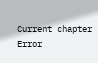Current chapter
Error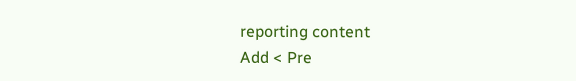reporting content
Add < Pre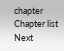chapter Chapter list Next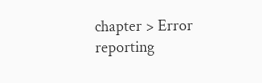chapter > Error reporting